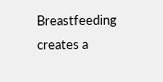Breastfeeding creates a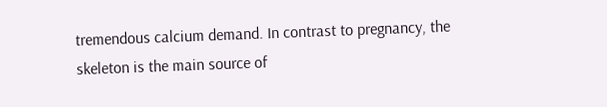tremendous calcium demand. In contrast to pregnancy, the skeleton is the main source of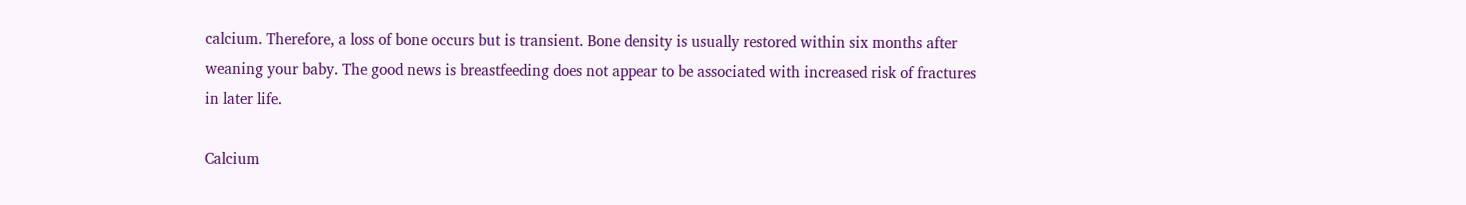calcium. Therefore, a loss of bone occurs but is transient. Bone density is usually restored within six months after weaning your baby. The good news is breastfeeding does not appear to be associated with increased risk of fractures in later life.

Calcium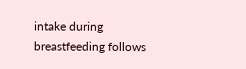intake during breastfeeding follows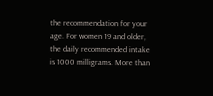the recommendation for your age. For women 19 and older, the daily recommended intake is 1000 milligrams. More than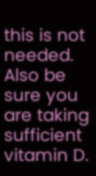this is not needed. Also be sure you are taking sufficient vitamin D.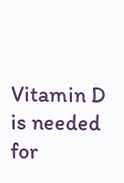Vitamin D is needed for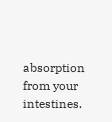absorption from your intestines.